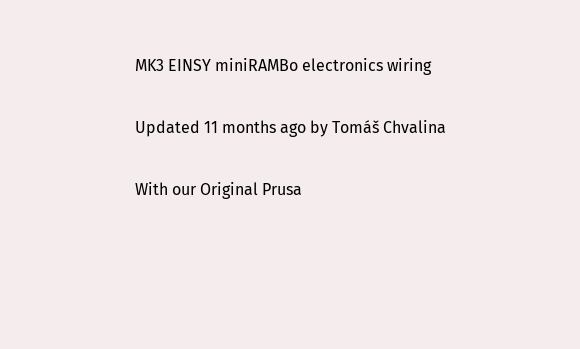MK3 EINSY miniRAMBo electronics wiring

Updated 11 months ago by Tomáš Chvalina

With our Original Prusa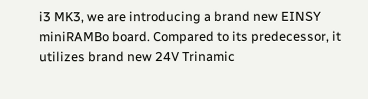i3 MK3, we are introducing a brand new EINSY miniRAMBo board. Compared to its predecessor, it utilizes brand new 24V Trinamic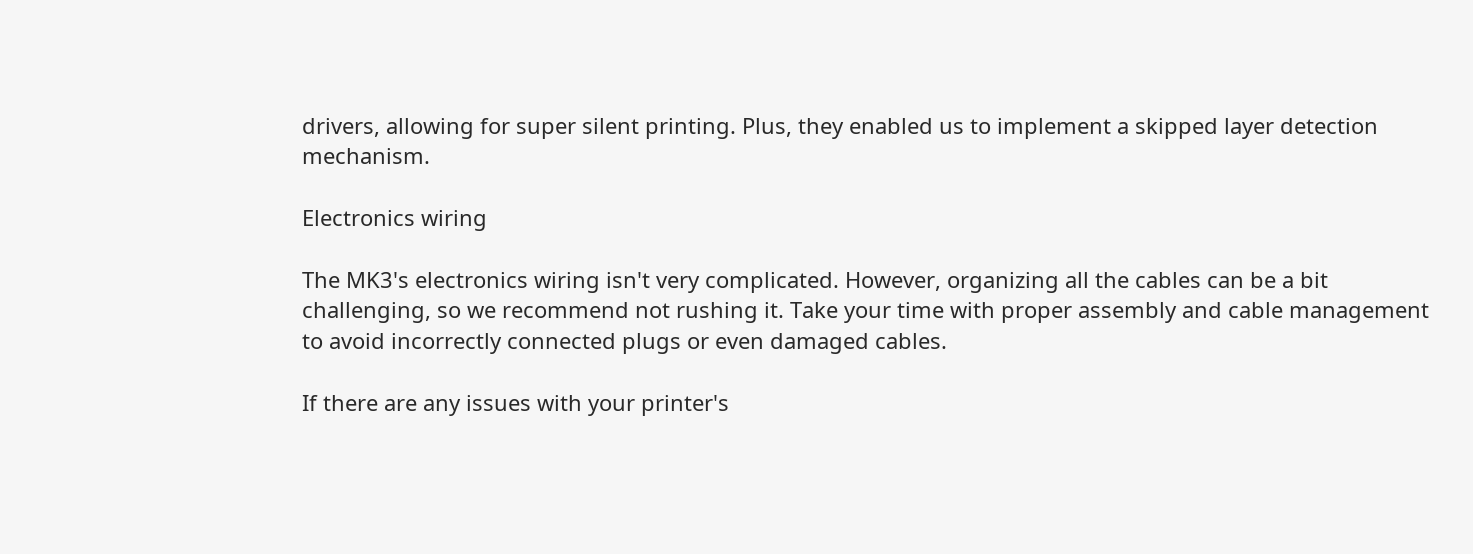drivers, allowing for super silent printing. Plus, they enabled us to implement a skipped layer detection mechanism.

Electronics wiring

The MK3's electronics wiring isn't very complicated. However, organizing all the cables can be a bit challenging, so we recommend not rushing it. Take your time with proper assembly and cable management to avoid incorrectly connected plugs or even damaged cables.

If there are any issues with your printer's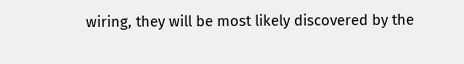wiring, they will be most likely discovered by the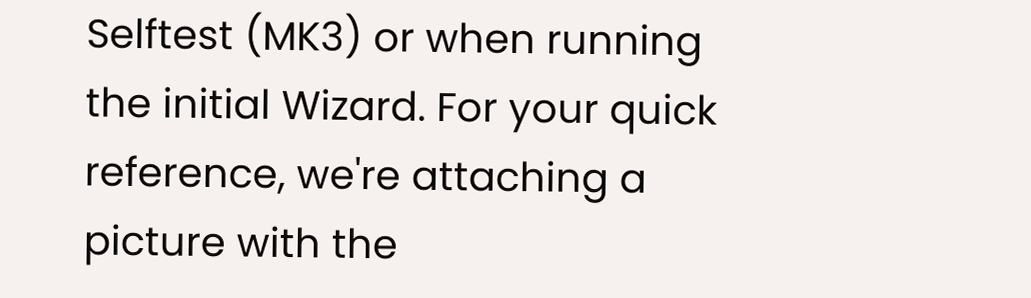Selftest (MK3) or when running the initial Wizard. For your quick reference, we're attaching a picture with the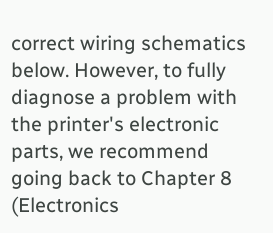correct wiring schematics below. However, to fully diagnose a problem with the printer's electronic parts, we recommend going back to Chapter 8 (Electronics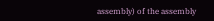assembly) of the assembly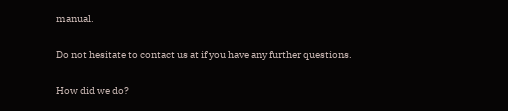manual.

Do not hesitate to contact us at if you have any further questions.

How did we do?